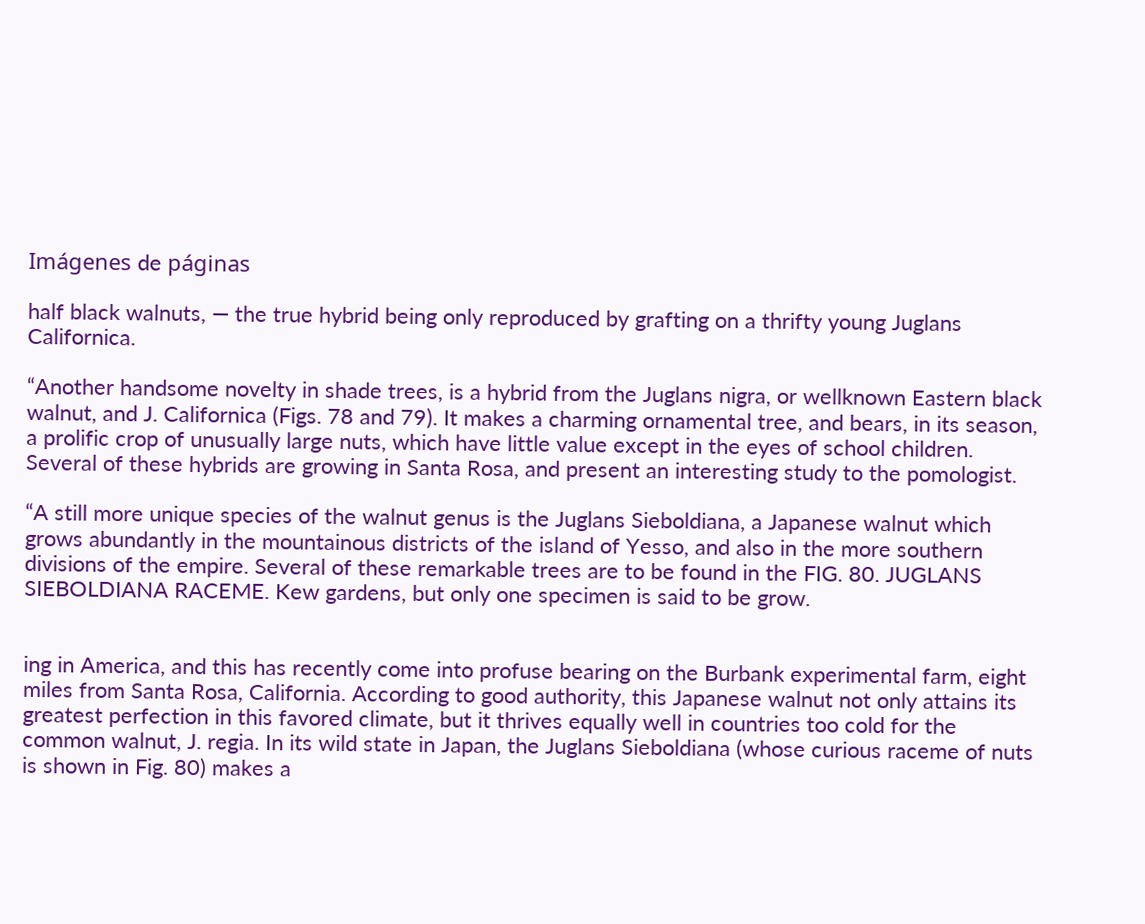Imágenes de páginas

half black walnuts, — the true hybrid being only reproduced by grafting on a thrifty young Juglans Californica.

“Another handsome novelty in shade trees, is a hybrid from the Juglans nigra, or wellknown Eastern black walnut, and J. Californica (Figs. 78 and 79). It makes a charming ornamental tree, and bears, in its season, a prolific crop of unusually large nuts, which have little value except in the eyes of school children. Several of these hybrids are growing in Santa Rosa, and present an interesting study to the pomologist.

“A still more unique species of the walnut genus is the Juglans Sieboldiana, a Japanese walnut which grows abundantly in the mountainous districts of the island of Yesso, and also in the more southern divisions of the empire. Several of these remarkable trees are to be found in the FIG. 80. JUGLANS SIEBOLDIANA RACEME. Kew gardens, but only one specimen is said to be grow.


ing in America, and this has recently come into profuse bearing on the Burbank experimental farm, eight miles from Santa Rosa, California. According to good authority, this Japanese walnut not only attains its greatest perfection in this favored climate, but it thrives equally well in countries too cold for the common walnut, J. regia. In its wild state in Japan, the Juglans Sieboldiana (whose curious raceme of nuts is shown in Fig. 80) makes a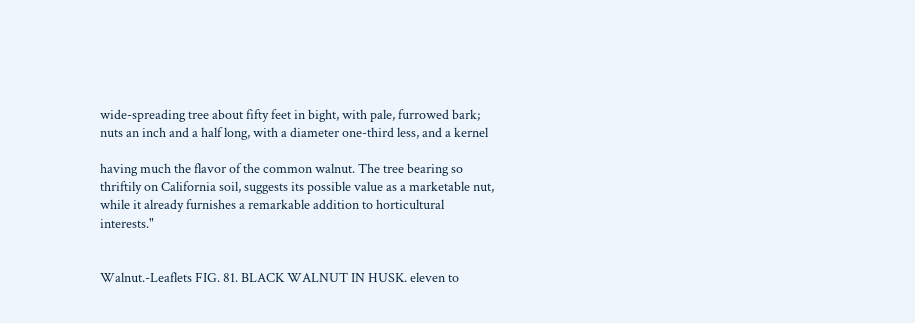wide-spreading tree about fifty feet in bight, with pale, furrowed bark; nuts an inch and a half long, with a diameter one-third less, and a kernel

having much the flavor of the common walnut. The tree bearing so thriftily on California soil, suggests its possible value as a marketable nut, while it already furnishes a remarkable addition to horticultural interests."


Walnut.-Leaflets FIG. 81. BLACK WALNUT IN HUSK. eleven to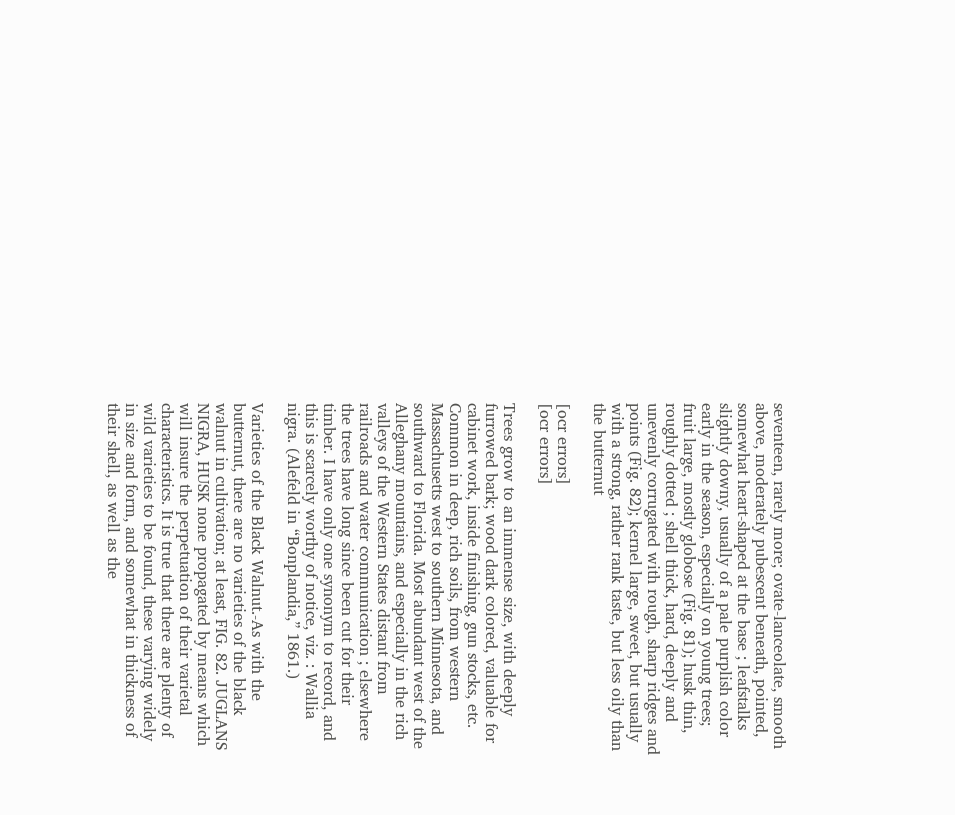seventeen, rarely more; ovate-lanceolate, smooth above, moderately pubescent beneath, pointed, somewhat heart-shaped at the base ; leafstalks slightly downy, usually of a pale purplish color early in the season, especially on young trees; fruit large, mostly globose (Fig. 81); husk thin, roughly dotted ; shell thick, hard, deeply and unevenly corrugated with rough, sharp ridges and points (Fig. 82); kernel large, sweet, but usually with a strong, rather rank taste, but less oily than the butternut

[ocr errors]
[ocr errors]

Trees grow to an immense size, with deeply furrowed bark; wood dark colored, valuable for cabinet work, inside finishing, gun stocks, etc. Common in deep, rich soils, from western Massachusetts west to southern Minnesota, and southward to Florida. Most abundant west of the Alleghany mountains, and especially in the rich valleys of the Western States distant from railroads and water communication ; elsewhere the trees have long since been cut for their timber. I have only one synonym to record, and this is scarcely worthy of notice, viz. : Wallia nigra. (Alefeld in “Bonplandia,” 1861.)

Varieties of the Black Walnut.-As with the butternut, there are no varieties of the black walnut in cultivation; at least, FIG. 82. JUGLANS NIGRA, HUSK none propagated by means which will insure the perpetuation of their varietal characteristics. It is true that there are plenty of wild varieties to be found, these varying widely in size and form, and somewhat in thickness of their shell, as well as the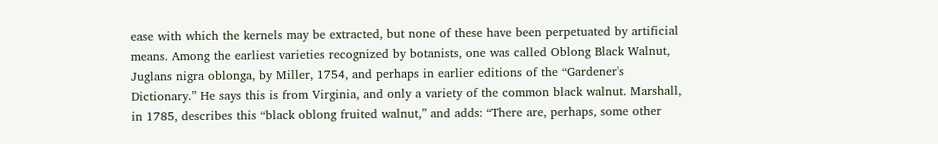ease with which the kernels may be extracted, but none of these have been perpetuated by artificial means. Among the earliest varieties recognized by botanists, one was called Oblong Black Walnut, Juglans nigra oblonga, by Miller, 1754, and perhaps in earlier editions of the “Gardener's Dictionary.” He says this is from Virginia, and only a variety of the common black walnut. Marshall, in 1785, describes this “black oblong fruited walnut,” and adds: “There are, perhaps, some other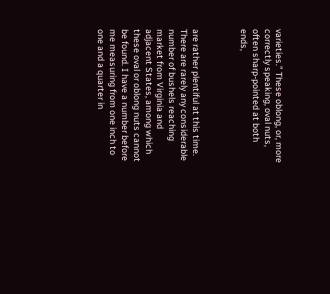varieties.” These oblong, or, more correctly speaking, oval nuts, often sharp-pointed at both ends,



are rather plentiful at this time. There are rarely any considerable number of bushels reaching market from Virginia and adjacent States, among which these oval or oblong nuts cannot be found. I have a number before me measuring from one inch to one and a quarter in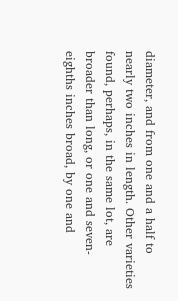diameter, and from one and a half to nearly two inches in length. Other varieties found, perhaps, in the same lot, are broader than long, or one and seven-eighths inches broad, by one and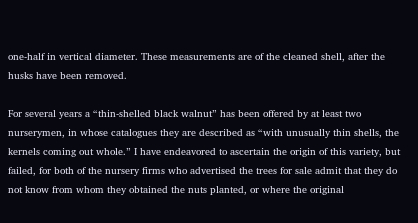one-half in vertical diameter. These measurements are of the cleaned shell, after the husks have been removed.

For several years a “thin-shelled black walnut” has been offered by at least two nurserymen, in whose catalogues they are described as “with unusually thin shells, the kernels coming out whole.” I have endeavored to ascertain the origin of this variety, but failed, for both of the nursery firms who advertised the trees for sale admit that they do not know from whom they obtained the nuts planted, or where the original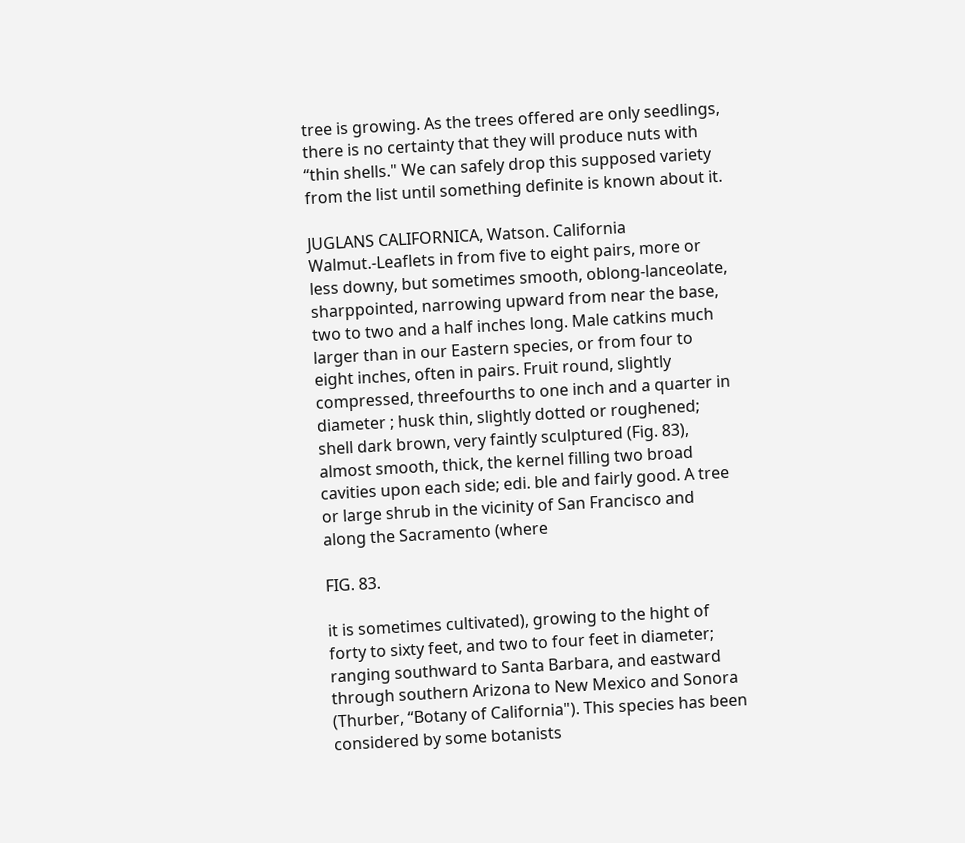tree is growing. As the trees offered are only seedlings, there is no certainty that they will produce nuts with “thin shells." We can safely drop this supposed variety from the list until something definite is known about it.

JUGLANS CALIFORNICA, Watson. California Walmut.-Leaflets in from five to eight pairs, more or less downy, but sometimes smooth, oblong-lanceolate, sharppointed, narrowing upward from near the base, two to two and a half inches long. Male catkins much larger than in our Eastern species, or from four to eight inches, often in pairs. Fruit round, slightly compressed, threefourths to one inch and a quarter in diameter ; husk thin, slightly dotted or roughened; shell dark brown, very faintly sculptured (Fig. 83), almost smooth, thick, the kernel filling two broad cavities upon each side; edi. ble and fairly good. A tree or large shrub in the vicinity of San Francisco and along the Sacramento (where

FIG. 83.

it is sometimes cultivated), growing to the hight of forty to sixty feet, and two to four feet in diameter; ranging southward to Santa Barbara, and eastward through southern Arizona to New Mexico and Sonora (Thurber, “Botany of California"). This species has been considered by some botanists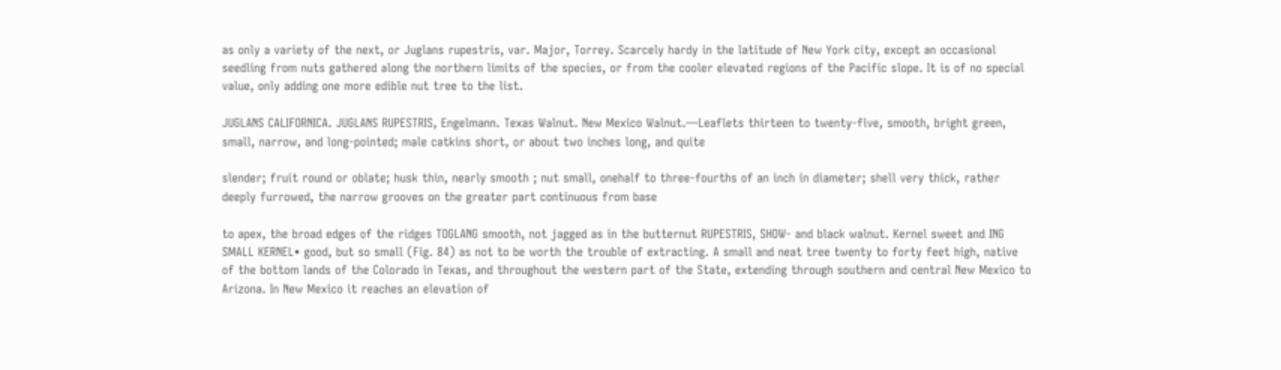as only a variety of the next, or Juglans rupestris, var. Major, Torrey. Scarcely hardy in the latitude of New York city, except an occasional seedling from nuts gathered along the northern limits of the species, or from the cooler elevated regions of the Pacific slope. It is of no special value, only adding one more edible nut tree to the list.

JUGLANS CALIFORNICA. JUGLANS RUPESTRIS, Engelmann. Texas Walnut. New Mexico Walnut.—Leaflets thirteen to twenty-five, smooth, bright green, small, narrow, and long-pointed; male catkins short, or about two inches long, and quite

slender; fruit round or oblate; husk thin, nearly smooth ; nut small, onehalf to three-fourths of an inch in diameter; shell very thick, rather deeply furrowed, the narrow grooves on the greater part continuous from base

to apex, the broad edges of the ridges TOGLANG smooth, not jagged as in the butternut RUPESTRIS, SHOW- and black walnut. Kernel sweet and ING SMALL KERNEL• good, but so small (Fig. 84) as not to be worth the trouble of extracting. A small and neat tree twenty to forty feet high, native of the bottom lands of the Colorado in Texas, and throughout the western part of the State, extending through southern and central New Mexico to Arizona. In New Mexico it reaches an elevation of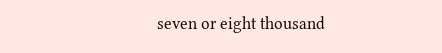seven or eight thousand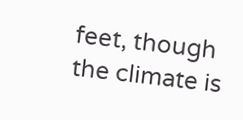feet, though the climate is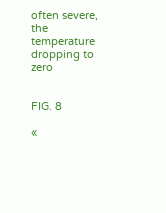often severe, the temperature dropping to zero


FIG. 8

«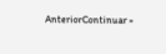AnteriorContinuar »